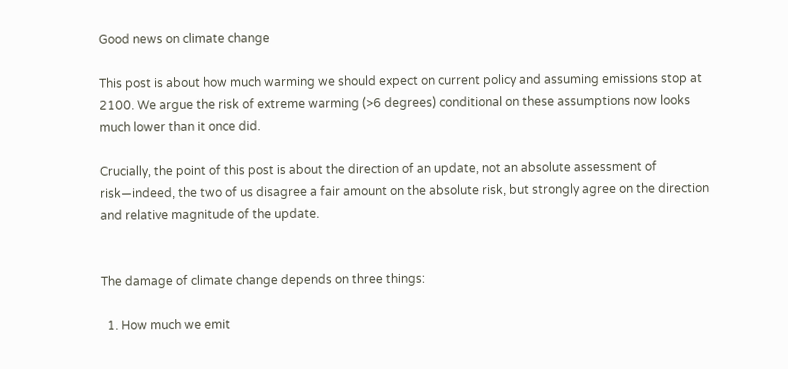Good news on climate change

This post is about how much warming we should expect on current policy and assuming emissions stop at 2100. We argue the risk of extreme warming (>6 degrees) conditional on these assumptions now looks much lower than it once did.

Crucially, the point of this post is about the direction of an update, not an absolute assessment of risk—indeed, the two of us disagree a fair amount on the absolute risk, but strongly agree on the direction and relative magnitude of the update.


The damage of climate change depends on three things:

  1. How much we emit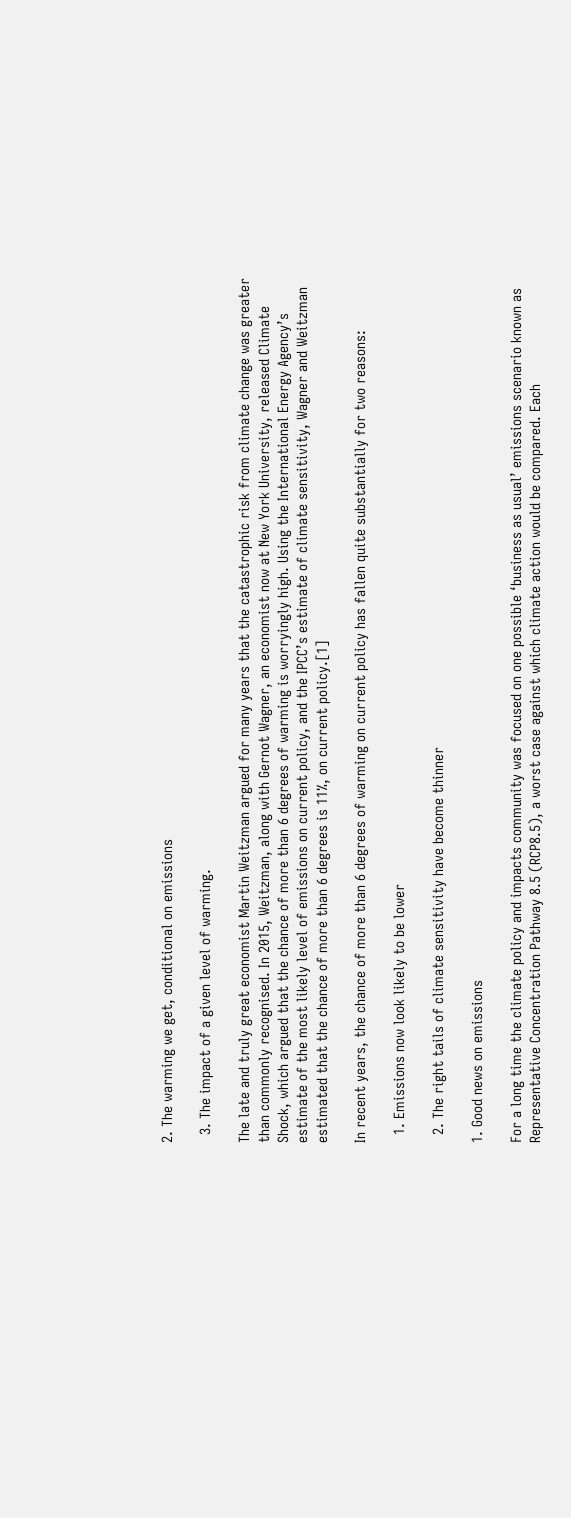2. The warming we get, conditional on emissions

  3. The impact of a given level of warming.

The late and truly great economist Martin Weitzman argued for many years that the catastrophic risk from climate change was greater than commonly recognised. In 2015, Weitzman, along with Gernot Wagner, an economist now at New York University, released Climate Shock, which argued that the chance of more than 6 degrees of warming is worryingly high. Using the International Energy Agency’s estimate of the most likely level of emissions on current policy, and the IPCC’s estimate of climate sensitivity, Wagner and Weitzman estimated that the chance of more than 6 degrees is 11%, on current policy.[1]

In recent years, the chance of more than 6 degrees of warming on current policy has fallen quite substantially for two reasons:

  1. Emissions now look likely to be lower

  2. The right tails of climate sensitivity have become thinner

1. Good news on emissions

For a long time the climate policy and impacts community was focused on one possible ‘business as usual’ emissions scenario known as Representative Concentration Pathway 8.5 (RCP8.5), a worst case against which climate action would be compared. Each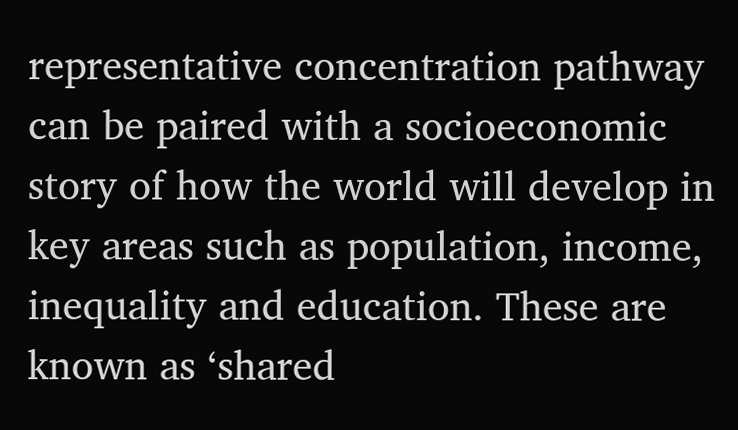representative concentration pathway can be paired with a socioeconomic story of how the world will develop in key areas such as population, income, inequality and education. These are known as ‘shared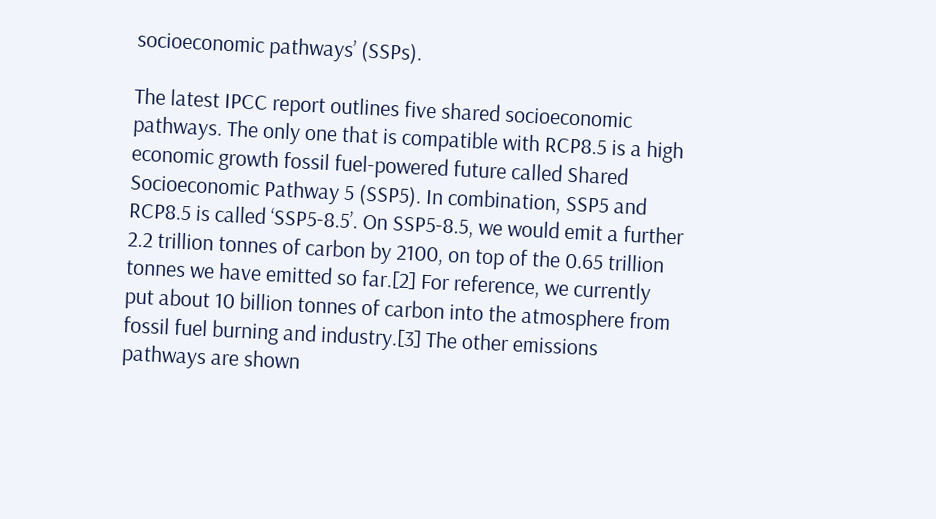socioeconomic pathways’ (SSPs).

The latest IPCC report outlines five shared socioeconomic pathways. The only one that is compatible with RCP8.5 is a high economic growth fossil fuel-powered future called Shared Socioeconomic Pathway 5 (SSP5). In combination, SSP5 and RCP8.5 is called ‘SSP5-8.5’. On SSP5-8.5, we would emit a further 2.2 trillion tonnes of carbon by 2100, on top of the 0.65 trillion tonnes we have emitted so far.[2] For reference, we currently put about 10 billion tonnes of carbon into the atmosphere from fossil fuel burning and industry.[3] The other emissions pathways are shown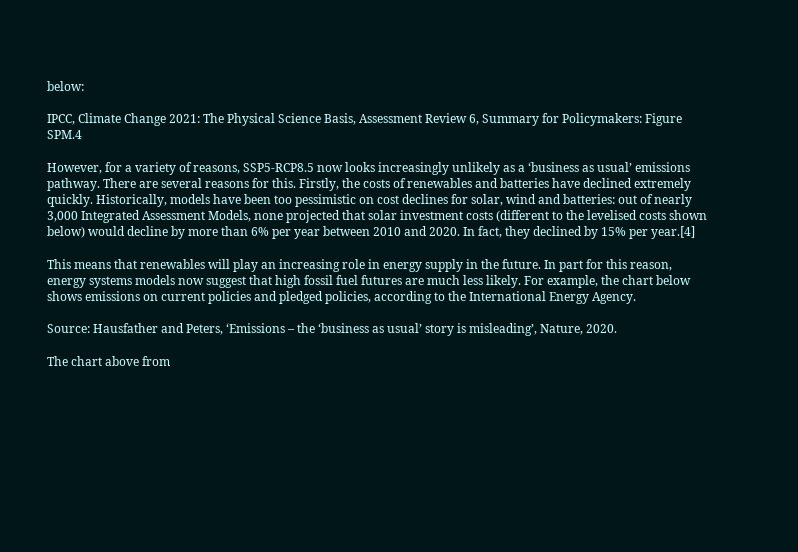below:

IPCC, Climate Change 2021: The Physical Science Basis, Assessment Review 6, Summary for Policymakers: Figure SPM.4

However, for a variety of reasons, SSP5-RCP8.5 now looks increasingly unlikely as a ‘business as usual’ emissions pathway. There are several reasons for this. Firstly, the costs of renewables and batteries have declined extremely quickly. Historically, models have been too pessimistic on cost declines for solar, wind and batteries: out of nearly 3,000 Integrated Assessment Models, none projected that solar investment costs (different to the levelised costs shown below) would decline by more than 6% per year between 2010 and 2020. In fact, they declined by 15% per year.[4]

This means that renewables will play an increasing role in energy supply in the future. In part for this reason, energy systems models now suggest that high fossil fuel futures are much less likely. For example, the chart below shows emissions on current policies and pledged policies, according to the International Energy Agency.

Source: Hausfather and Peters, ‘Emissions – the ‘business as usual’ story is misleading’, Nature, 2020.

The chart above from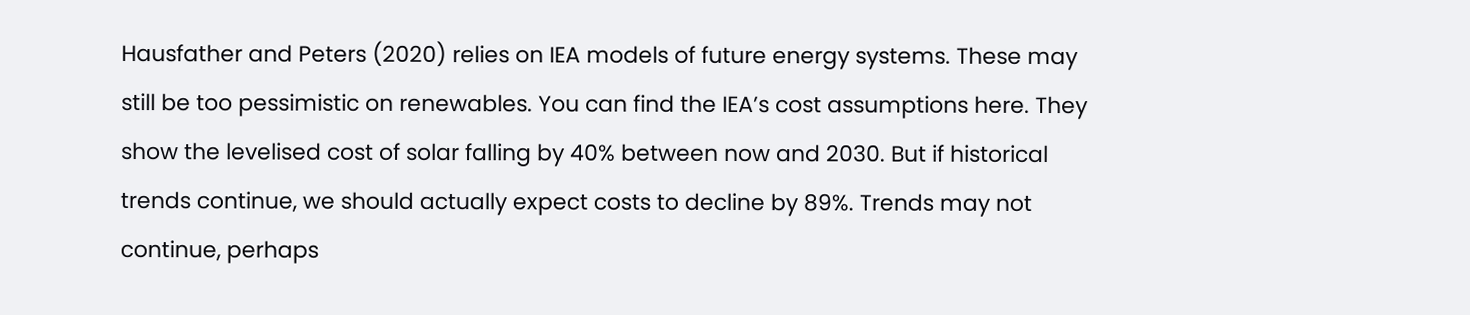Hausfather and Peters (2020) relies on IEA models of future energy systems. These may still be too pessimistic on renewables. You can find the IEA’s cost assumptions here. They show the levelised cost of solar falling by 40% between now and 2030. But if historical trends continue, we should actually expect costs to decline by 89%. Trends may not continue, perhaps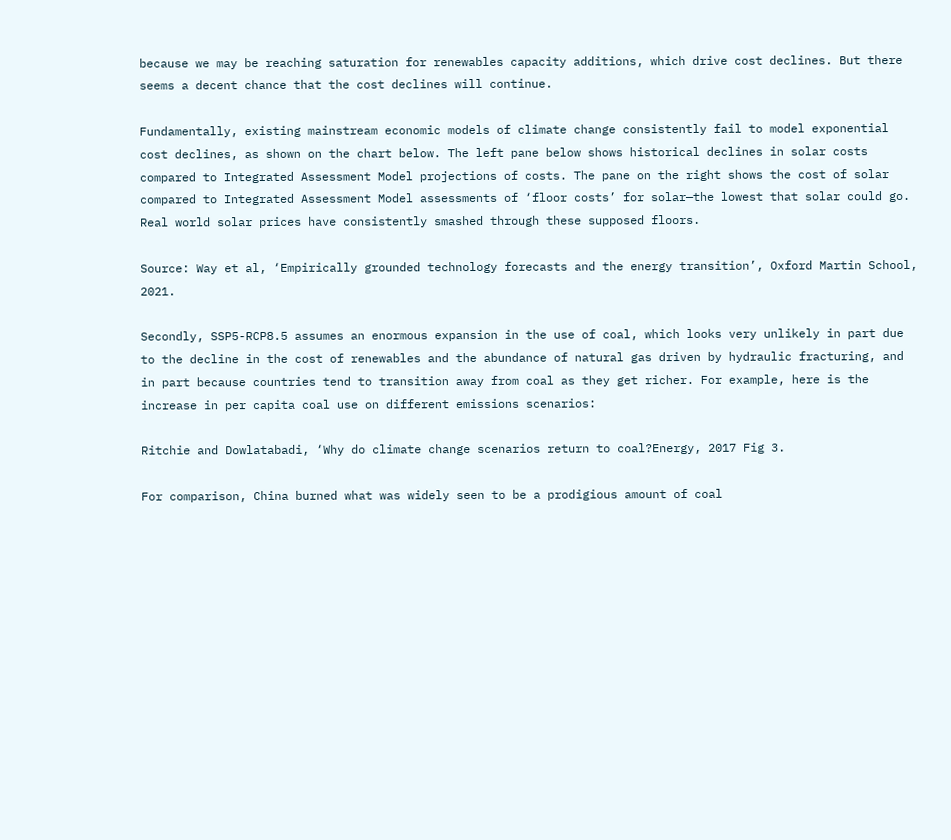because we may be reaching saturation for renewables capacity additions, which drive cost declines. But there seems a decent chance that the cost declines will continue.

Fundamentally, existing mainstream economic models of climate change consistently fail to model exponential cost declines, as shown on the chart below. The left pane below shows historical declines in solar costs compared to Integrated Assessment Model projections of costs. The pane on the right shows the cost of solar compared to Integrated Assessment Model assessments of ‘floor costs’ for solar—the lowest that solar could go. Real world solar prices have consistently smashed through these supposed floors.

Source: Way et al, ‘Empirically grounded technology forecasts and the energy transition’, Oxford Martin School, 2021.

Secondly, SSP5-RCP8.5 assumes an enormous expansion in the use of coal, which looks very unlikely in part due to the decline in the cost of renewables and the abundance of natural gas driven by hydraulic fracturing, and in part because countries tend to transition away from coal as they get richer. For example, here is the increase in per capita coal use on different emissions scenarios:

Ritchie and Dowlatabadi, ‘Why do climate change scenarios return to coal?Energy, 2017 Fig 3.

For comparison, China burned what was widely seen to be a prodigious amount of coal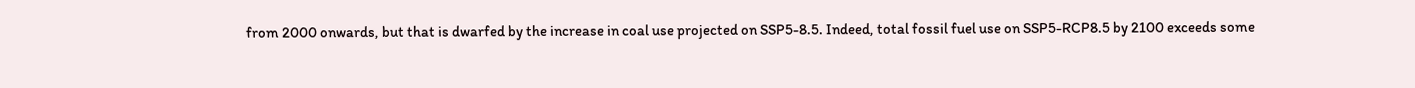from 2000 onwards, but that is dwarfed by the increase in coal use projected on SSP5-8.5. Indeed, total fossil fuel use on SSP5-RCP8.5 by 2100 exceeds some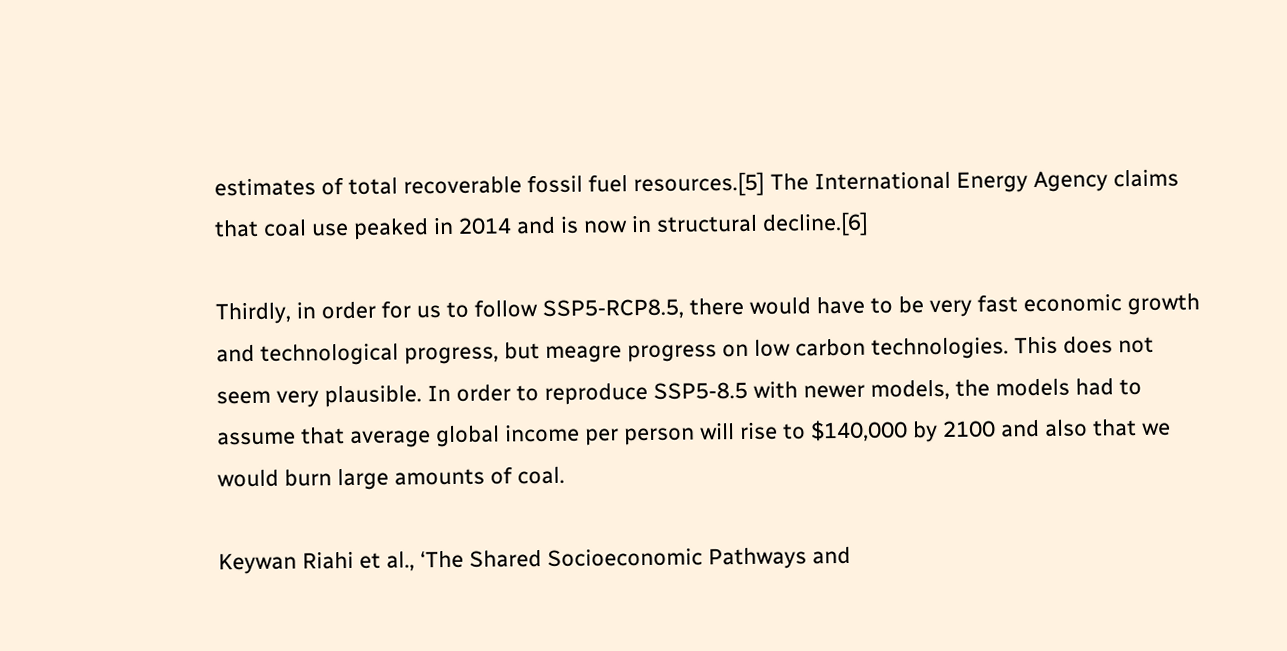estimates of total recoverable fossil fuel resources.[5] The International Energy Agency claims that coal use peaked in 2014 and is now in structural decline.[6]

Thirdly, in order for us to follow SSP5-RCP8.5, there would have to be very fast economic growth and technological progress, but meagre progress on low carbon technologies. This does not seem very plausible. In order to reproduce SSP5-8.5 with newer models, the models had to assume that average global income per person will rise to $140,000 by 2100 and also that we would burn large amounts of coal.

Keywan Riahi et al., ‘The Shared Socioeconomic Pathways and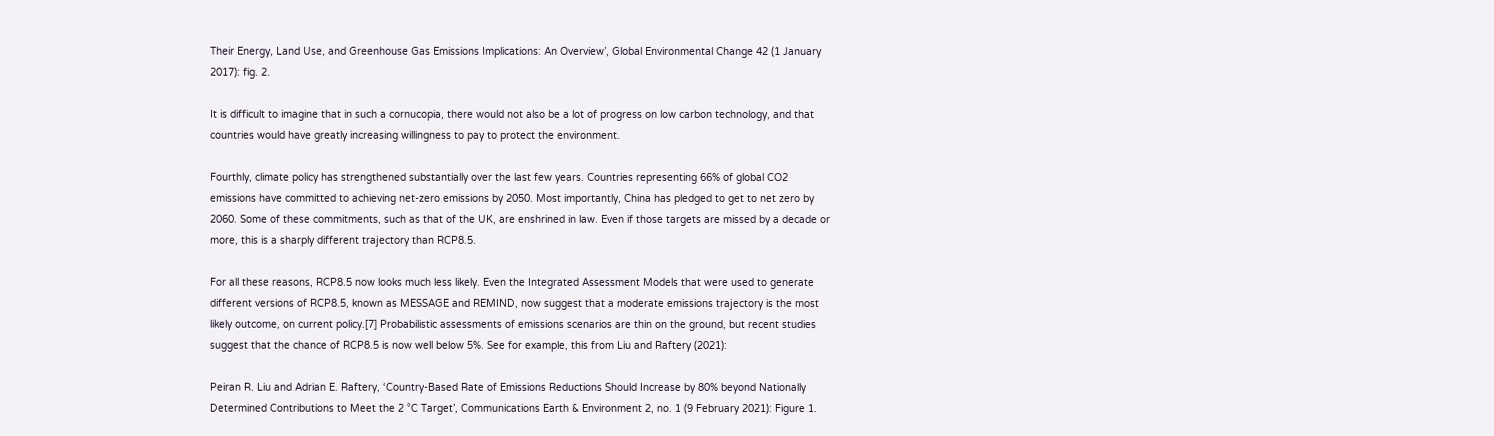Their Energy, Land Use, and Greenhouse Gas Emissions Implications: An Overview’, Global Environmental Change 42 (1 January 2017): fig. 2.

It is difficult to imagine that in such a cornucopia, there would not also be a lot of progress on low carbon technology, and that countries would have greatly increasing willingness to pay to protect the environment.

Fourthly, climate policy has strengthened substantially over the last few years. Countries representing 66% of global CO2 emissions have committed to achieving net-zero emissions by 2050. Most importantly, China has pledged to get to net zero by 2060. Some of these commitments, such as that of the UK, are enshrined in law. Even if those targets are missed by a decade or more, this is a sharply different trajectory than RCP8.5.

For all these reasons, RCP8.5 now looks much less likely. Even the Integrated Assessment Models that were used to generate different versions of RCP8.5, known as MESSAGE and REMIND, now suggest that a moderate emissions trajectory is the most likely outcome, on current policy.[7] Probabilistic assessments of emissions scenarios are thin on the ground, but recent studies suggest that the chance of RCP8.5 is now well below 5%. See for example, this from Liu and Raftery (2021):

Peiran R. Liu and Adrian E. Raftery, ‘Country-Based Rate of Emissions Reductions Should Increase by 80% beyond Nationally Determined Contributions to Meet the 2 °C Target’, Communications Earth & Environment 2, no. 1 (9 February 2021): Figure 1.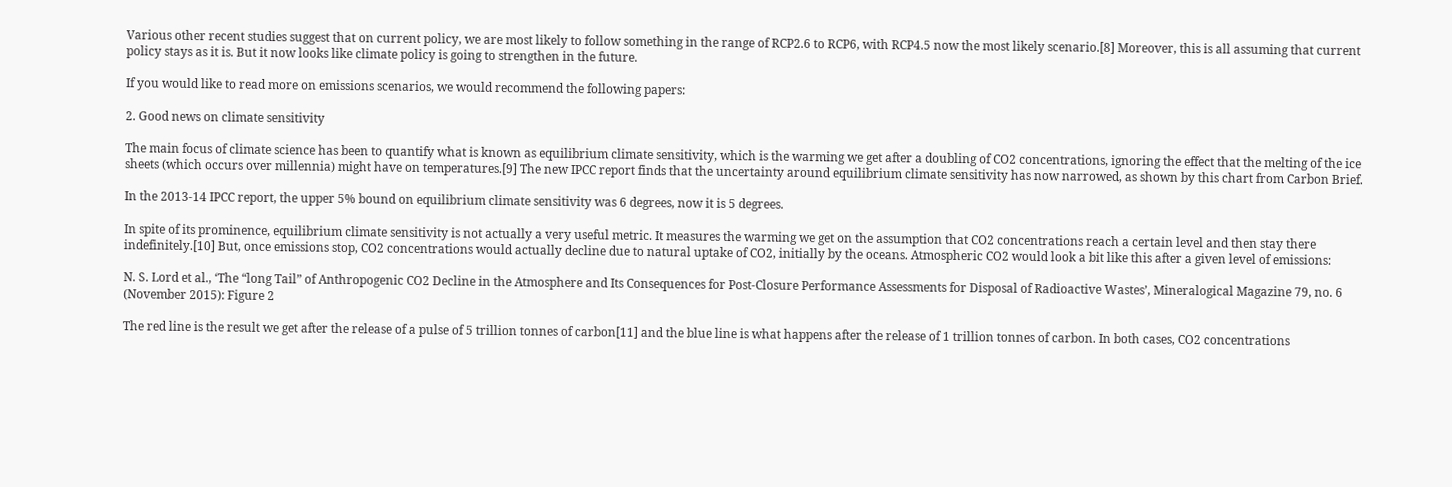Various other recent studies suggest that on current policy, we are most likely to follow something in the range of RCP2.6 to RCP6, with RCP4.5 now the most likely scenario.[8] Moreover, this is all assuming that current policy stays as it is. But it now looks like climate policy is going to strengthen in the future.

If you would like to read more on emissions scenarios, we would recommend the following papers:

2. Good news on climate sensitivity

The main focus of climate science has been to quantify what is known as equilibrium climate sensitivity, which is the warming we get after a doubling of CO2 concentrations, ignoring the effect that the melting of the ice sheets (which occurs over millennia) might have on temperatures.[9] The new IPCC report finds that the uncertainty around equilibrium climate sensitivity has now narrowed, as shown by this chart from Carbon Brief.

In the 2013-14 IPCC report, the upper 5% bound on equilibrium climate sensitivity was 6 degrees, now it is 5 degrees.

In spite of its prominence, equilibrium climate sensitivity is not actually a very useful metric. It measures the warming we get on the assumption that CO2 concentrations reach a certain level and then stay there indefinitely.[10] But, once emissions stop, CO2 concentrations would actually decline due to natural uptake of CO2, initially by the oceans. Atmospheric CO2 would look a bit like this after a given level of emissions:

N. S. Lord et al., ‘The “long Tail” of Anthropogenic CO2 Decline in the Atmosphere and Its Consequences for Post-Closure Performance Assessments for Disposal of Radioactive Wastes’, Mineralogical Magazine 79, no. 6 (November 2015): Figure 2

The red line is the result we get after the release of a pulse of 5 trillion tonnes of carbon[11] and the blue line is what happens after the release of 1 trillion tonnes of carbon. In both cases, CO2 concentrations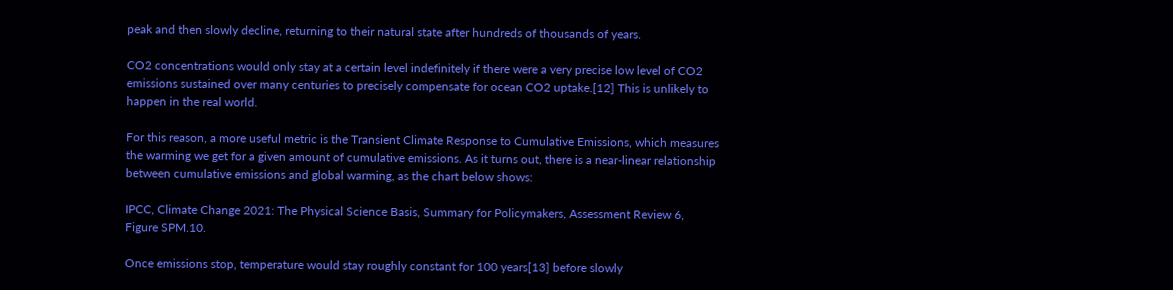peak and then slowly decline, returning to their natural state after hundreds of thousands of years.

CO2 concentrations would only stay at a certain level indefinitely if there were a very precise low level of CO2 emissions sustained over many centuries to precisely compensate for ocean CO2 uptake.[12] This is unlikely to happen in the real world.

For this reason, a more useful metric is the Transient Climate Response to Cumulative Emissions, which measures the warming we get for a given amount of cumulative emissions. As it turns out, there is a near-linear relationship between cumulative emissions and global warming, as the chart below shows:

IPCC, Climate Change 2021: The Physical Science Basis, Summary for Policymakers, Assessment Review 6, Figure SPM.10.

Once emissions stop, temperature would stay roughly constant for 100 years[13] before slowly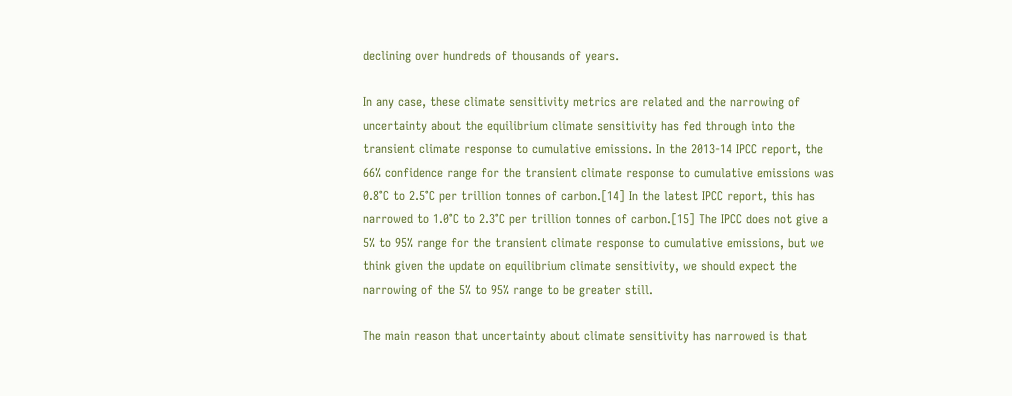declining over hundreds of thousands of years.

In any case, these climate sensitivity metrics are related and the narrowing of uncertainty about the equilibrium climate sensitivity has fed through into the transient climate response to cumulative emissions. In the 2013-14 IPCC report, the 66% confidence range for the transient climate response to cumulative emissions was 0.8°C to 2.5°C per trillion tonnes of carbon.[14] In the latest IPCC report, this has narrowed to 1.0°C to 2.3°C per trillion tonnes of carbon.[15] The IPCC does not give a 5% to 95% range for the transient climate response to cumulative emissions, but we think given the update on equilibrium climate sensitivity, we should expect the narrowing of the 5% to 95% range to be greater still.

The main reason that uncertainty about climate sensitivity has narrowed is that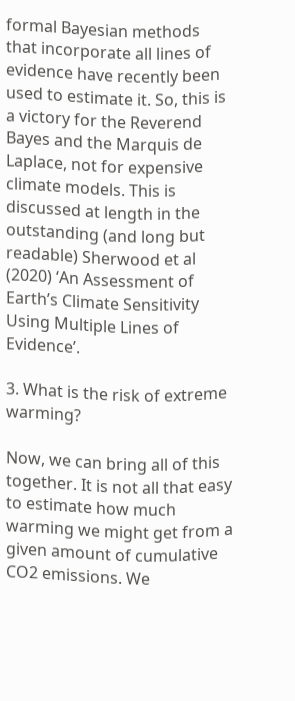formal Bayesian methods that incorporate all lines of evidence have recently been used to estimate it. So, this is a victory for the Reverend Bayes and the Marquis de Laplace, not for expensive climate models. This is discussed at length in the outstanding (and long but readable) Sherwood et al (2020) ‘An Assessment of Earth’s Climate Sensitivity Using Multiple Lines of Evidence’.

3. What is the risk of extreme warming?

Now, we can bring all of this together. It is not all that easy to estimate how much warming we might get from a given amount of cumulative CO2 emissions. We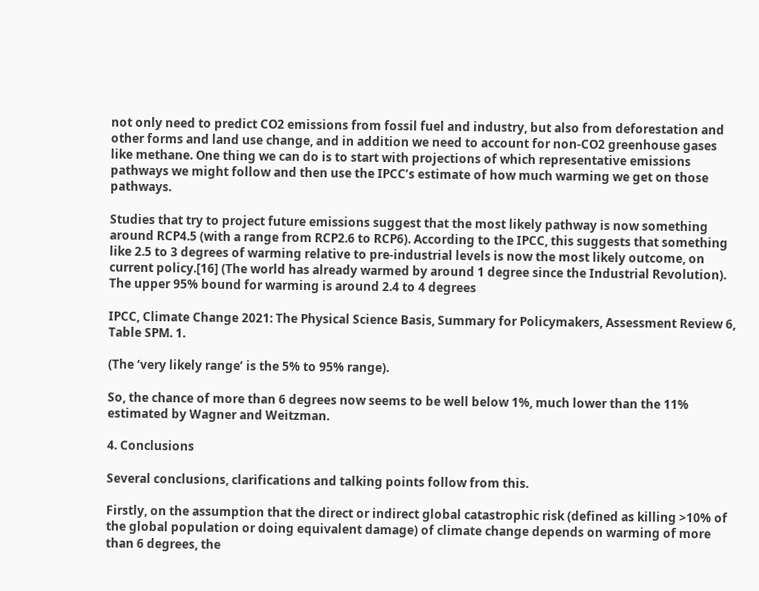not only need to predict CO2 emissions from fossil fuel and industry, but also from deforestation and other forms and land use change, and in addition we need to account for non-CO2 greenhouse gases like methane. One thing we can do is to start with projections of which representative emissions pathways we might follow and then use the IPCC’s estimate of how much warming we get on those pathways.

Studies that try to project future emissions suggest that the most likely pathway is now something around RCP4.5 (with a range from RCP2.6 to RCP6). According to the IPCC, this suggests that something like 2.5 to 3 degrees of warming relative to pre-industrial levels is now the most likely outcome, on current policy.[16] (The world has already warmed by around 1 degree since the Industrial Revolution). The upper 95% bound for warming is around 2.4 to 4 degrees

IPCC, Climate Change 2021: The Physical Science Basis, Summary for Policymakers, Assessment Review 6, Table SPM. 1.

(The ‘very likely range’ is the 5% to 95% range).

So, the chance of more than 6 degrees now seems to be well below 1%, much lower than the 11% estimated by Wagner and Weitzman.

4. Conclusions

Several conclusions, clarifications and talking points follow from this.

Firstly, on the assumption that the direct or indirect global catastrophic risk (defined as killing >10% of the global population or doing equivalent damage) of climate change depends on warming of more than 6 degrees, the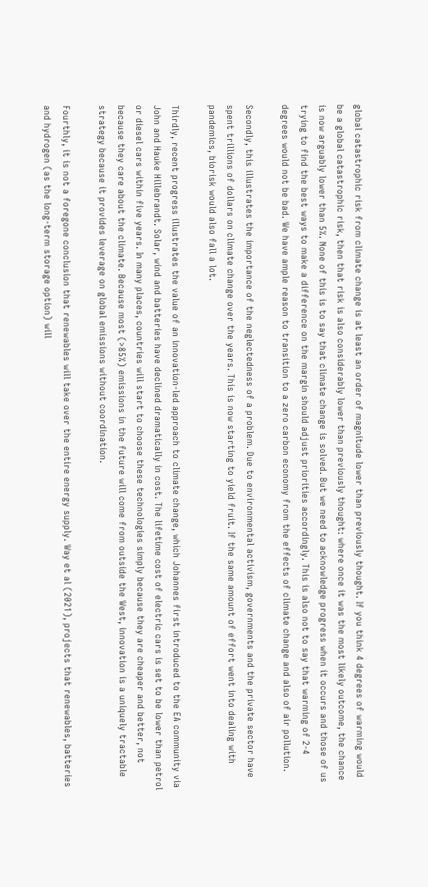global catastrophic risk from climate change is at least an order of magnitude lower than previously thought. If you think 4 degrees of warming would be a global catastrophic risk, then that risk is also considerably lower than previously thought: where once it was the most likely outcome, the chance is now arguably lower than 5%. None of this is to say that climate change is solved. But we need to acknowledge progress when it occurs and those of us trying to find the best ways to make a difference on the margin should adjust priorities accordingly. This is also not to say that warming of 2-4 degrees would not be bad. We have ample reason to transition to a zero carbon economy from the effects of climate change and also of air pollution.

Secondly, this illustrates the importance of the neglectedness of a problem. Due to environmental activism, governments and the private sector have spent trillions of dollars on climate change over the years. This is now starting to yield fruit. If the same amount of effort went into dealing with pandemics, biorisk would also fall a lot.

Thirdly, recent progress illustrates the value of an innovation-led approach to climate change, which Johannes first introduced to the EA community via John and Hauke Hillebrandt. Solar, wind and batteries have declined dramatically in cost. The lifetime cost of electric cars is set to be lower than petrol or diesel cars within five years. In many places, countries will start to choose these technologies simply because they are cheaper and better, not because they care about the climate. Because most (>85%) emissions in the future will come from outside the West, innovation is a uniquely tractable strategy because it provides leverage on global emissions without coordination.

Fourthly, it is not a foregone conclusion that renewables will take over the entire energy supply. Way et al (2021), projects that renewables, batteries and hydrogen (as the long-term storage option) will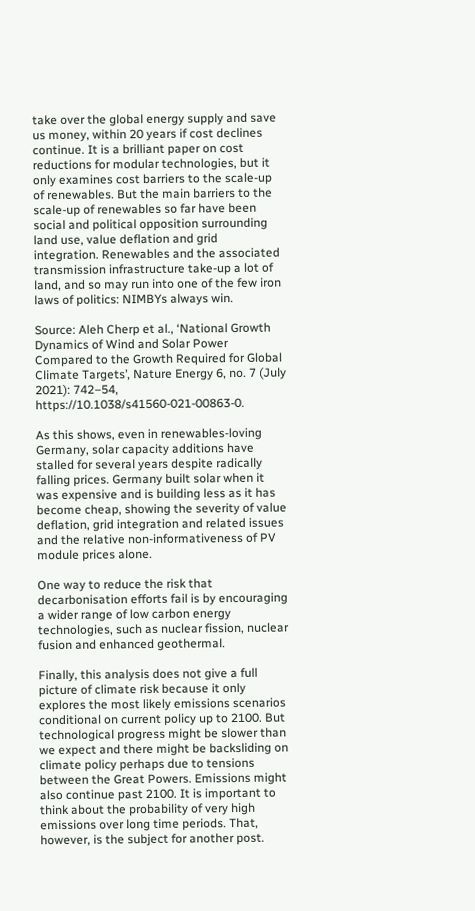take over the global energy supply and save us money, within 20 years if cost declines continue. It is a brilliant paper on cost reductions for modular technologies, but it only examines cost barriers to the scale-up of renewables. But the main barriers to the scale-up of renewables so far have been social and political opposition surrounding land use, value deflation and grid integration. Renewables and the associated transmission infrastructure take-up a lot of land, and so may run into one of the few iron laws of politics: NIMBYs always win.

Source: Aleh Cherp et al., ‘National Growth Dynamics of Wind and Solar Power Compared to the Growth Required for Global Climate Targets’, Nature Energy 6, no. 7 (July 2021): 742–54, https://10.1038/s41560-021-00863-0.

As this shows, even in renewables-loving Germany, solar capacity additions have stalled for several years despite radically falling prices. Germany built solar when it was expensive and is building less as it has become cheap, showing the severity of value deflation, grid integration and related issues and the relative non-informativeness of PV module prices alone.

One way to reduce the risk that decarbonisation efforts fail is by encouraging a wider range of low carbon energy technologies, such as nuclear fission, nuclear fusion and enhanced geothermal.

Finally, this analysis does not give a full picture of climate risk because it only explores the most likely emissions scenarios conditional on current policy up to 2100. But technological progress might be slower than we expect and there might be backsliding on climate policy perhaps due to tensions between the Great Powers. Emissions might also continue past 2100. It is important to think about the probability of very high emissions over long time periods. That, however, is the subject for another post.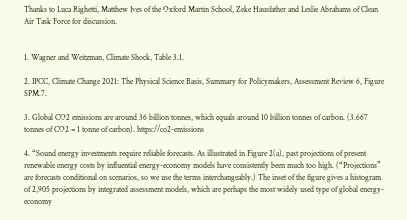Thanks to Luca Righetti, Matthew Ives of the Oxford Martin School, Zeke Hausfather and Leslie Abrahams of Clean Air Task Force for discussion.


1. Wagner and Weitzman, Climate Shock, Table 3.1.

2. IPCC, Climate Change 2021: The Physical Science Basis, Summary for Policymakers, Assessment Review 6, Figure SPM.7.

3. Global CO2 emissions are around 36 billion tonnes, which equals around 10 billion tonnes of carbon. (3.667 tonnes of CO2 = 1 tonne of carbon). https://co2-emissions

4. “Sound energy investments require reliable forecasts. As illustrated in Figure 2(a), past projections of present renewable energy costs by influential energy-economy models have consistently been much too high. (“Projections” are forecasts conditional on scenarios, so we use the terms interchangeably.) The inset of the figure gives a histogram of 2,905 projections by integrated assessment models, which are perhaps the most widely used type of global energy-economy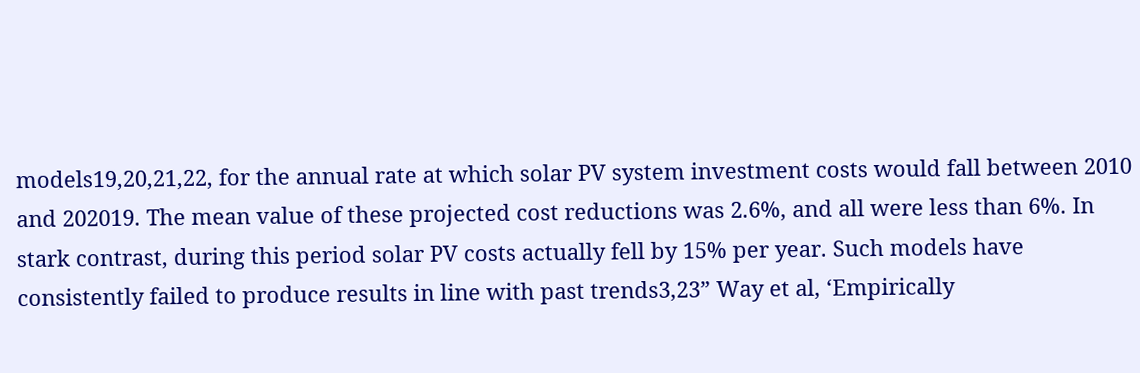models19,20,21,22, for the annual rate at which solar PV system investment costs would fall between 2010 and 202019. The mean value of these projected cost reductions was 2.6%, and all were less than 6%. In stark contrast, during this period solar PV costs actually fell by 15% per year. Such models have consistently failed to produce results in line with past trends3,23” Way et al, ‘Empirically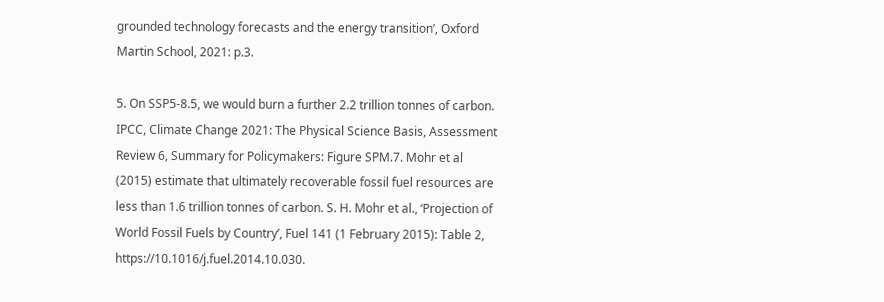grounded technology forecasts and the energy transition’, Oxford Martin School, 2021: p.3.

5. On SSP5-8.5, we would burn a further 2.2 trillion tonnes of carbon. IPCC, Climate Change 2021: The Physical Science Basis, Assessment Review 6, Summary for Policymakers: Figure SPM.7. Mohr et al (2015) estimate that ultimately recoverable fossil fuel resources are less than 1.6 trillion tonnes of carbon. S. H. Mohr et al., ‘Projection of World Fossil Fuels by Country’, Fuel 141 (1 February 2015): Table 2, https://10.1016/j.fuel.2014.10.030.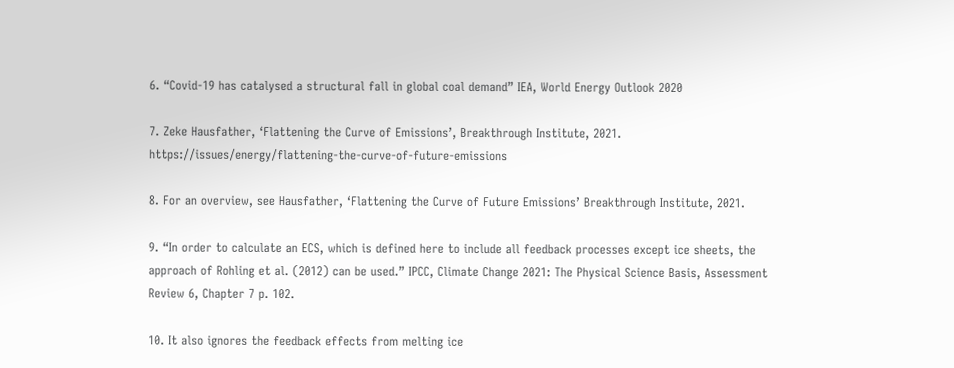6. “Covid-19 has catalysed a structural fall in global coal demand” IEA, World Energy Outlook 2020

7. Zeke Hausfather, ‘Flattening the Curve of Emissions’, Breakthrough Institute, 2021. https://issues/energy/flattening-the-curve-of-future-emissions

8. For an overview, see Hausfather, ‘Flattening the Curve of Future Emissions’ Breakthrough Institute, 2021.

9. “In order to calculate an ECS, which is defined here to include all feedback processes except ice sheets, the approach of Rohling et al. (2012) can be used.” IPCC, Climate Change 2021: The Physical Science Basis, Assessment Review 6, Chapter 7 p. 102.

10. It also ignores the feedback effects from melting ice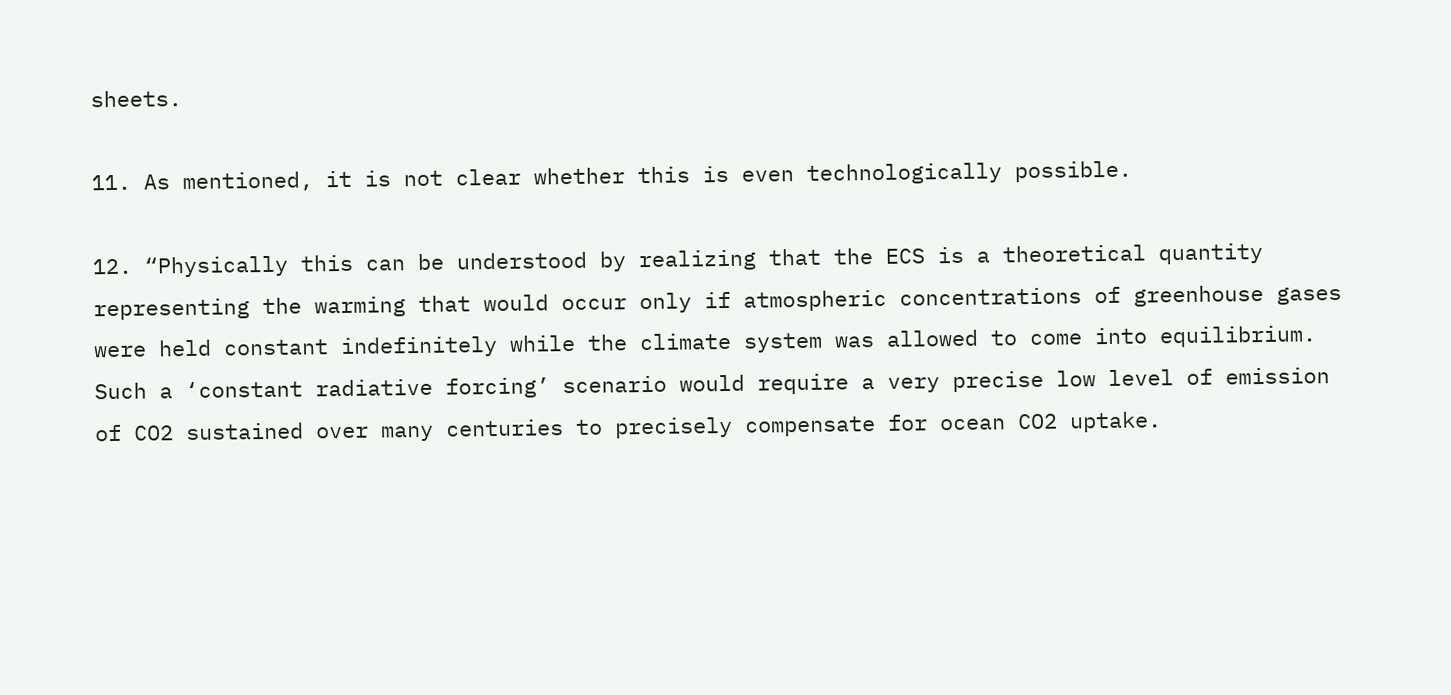sheets.

11. As mentioned, it is not clear whether this is even technologically possible.

12. “Physically this can be understood by realizing that the ECS is a theoretical quantity representing the warming that would occur only if atmospheric concentrations of greenhouse gases were held constant indefinitely while the climate system was allowed to come into equilibrium. Such a ‘constant radiative forcing’ scenario would require a very precise low level of emission of CO2 sustained over many centuries to precisely compensate for ocean CO2 uptake.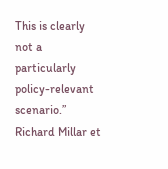This is clearly not a particularly policy-relevant scenario.” Richard Millar et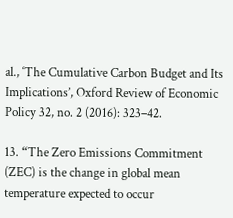al., ‘The Cumulative Carbon Budget and Its Implications’, Oxford Review of Economic Policy 32, no. 2 (2016): 323–42.

13. “The Zero Emissions Commitment (ZEC) is the change in global mean temperature expected to occur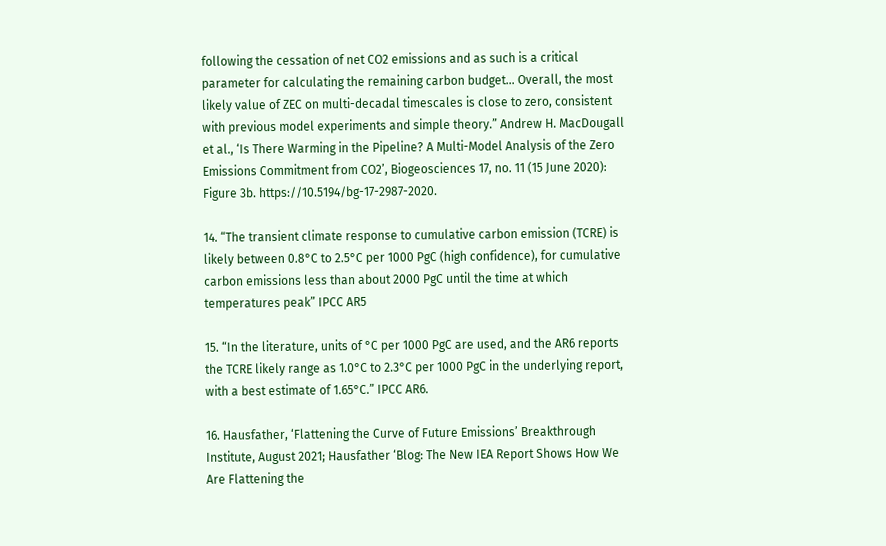following the cessation of net CO2 emissions and as such is a critical parameter for calculating the remaining carbon budget… Overall, the most likely value of ZEC on multi-decadal timescales is close to zero, consistent with previous model experiments and simple theory.” Andrew H. MacDougall et al., ‘Is There Warming in the Pipeline? A Multi-Model Analysis of the Zero Emissions Commitment from CO2’, Biogeosciences 17, no. 11 (15 June 2020): Figure 3b. https://10.5194/bg-17-2987-2020.

14. “The transient climate response to cumulative carbon emission (TCRE) is likely between 0.8°C to 2.5°C per 1000 PgC (high confidence), for cumulative carbon emissions less than about 2000 PgC until the time at which temperatures peak” IPCC AR5

15. “In the literature, units of °C per 1000 PgC are used, and the AR6 reports the TCRE likely range as 1.0°C to 2.3°C per 1000 PgC in the underlying report, with a best estimate of 1.65°C.” IPCC AR6.

16. Hausfather, ‘Flattening the Curve of Future Emissions’ Breakthrough Institute, August 2021; Hausfather ‘Blog: The New IEA Report Shows How We Are Flattening the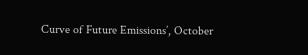Curve of Future Emissions’, October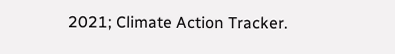2021; Climate Action Tracker.